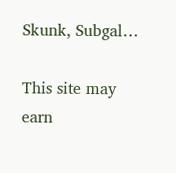Skunk, Subgal…

This site may earn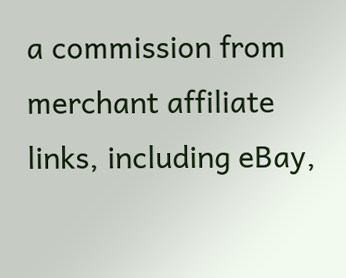a commission from merchant affiliate links, including eBay,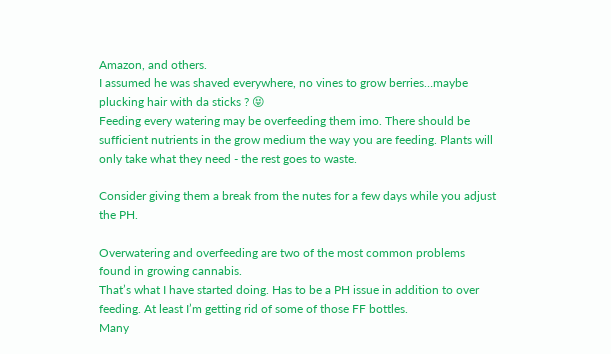Amazon, and others.
I assumed he was shaved everywhere, no vines to grow berries…maybe plucking hair with da sticks ? 😝
Feeding every watering may be overfeeding them imo. There should be sufficient nutrients in the grow medium the way you are feeding. Plants will only take what they need - the rest goes to waste.

Consider giving them a break from the nutes for a few days while you adjust the PH.

Overwatering and overfeeding are two of the most common problems found in growing cannabis.
That’s what I have started doing. Has to be a PH issue in addition to over feeding. At least I’m getting rid of some of those FF bottles.
Many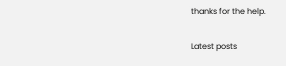thanks for the help.

Latest posts